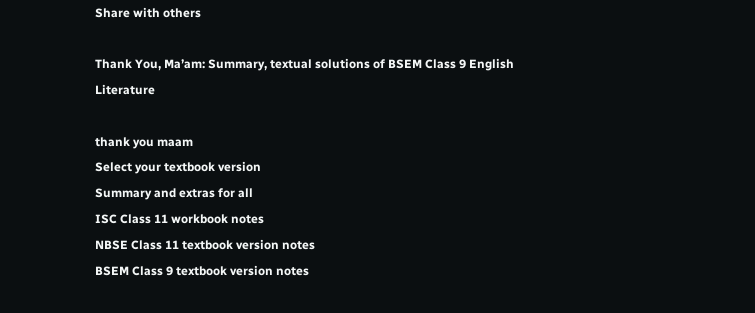Share with others

Thank You, Ma’am: Summary, textual solutions of BSEM Class 9 English Literature

thank you maam
Select your textbook version
Summary and extras for all
ISC Class 11 workbook notes
NBSE Class 11 textbook version notes
BSEM Class 9 textbook version notes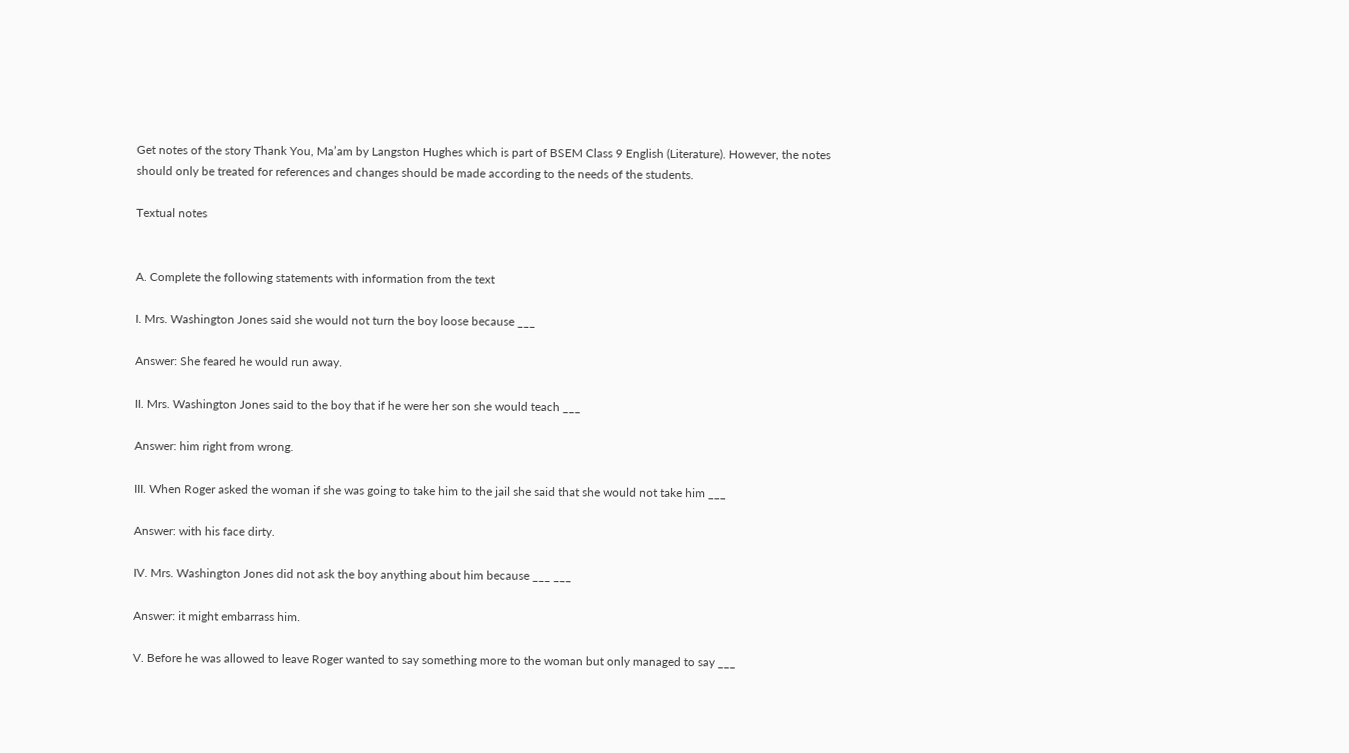Get notes of the story Thank You, Ma’am by Langston Hughes which is part of BSEM Class 9 English (Literature). However, the notes should only be treated for references and changes should be made according to the needs of the students.

Textual notes


A. Complete the following statements with information from the text

I. Mrs. Washington Jones said she would not turn the boy loose because ___

Answer: She feared he would run away.

II. Mrs. Washington Jones said to the boy that if he were her son she would teach ___

Answer: him right from wrong.

III. When Roger asked the woman if she was going to take him to the jail she said that she would not take him ___

Answer: with his face dirty.

IV. Mrs. Washington Jones did not ask the boy anything about him because ___ ___

Answer: it might embarrass him.

V. Before he was allowed to leave Roger wanted to say something more to the woman but only managed to say ___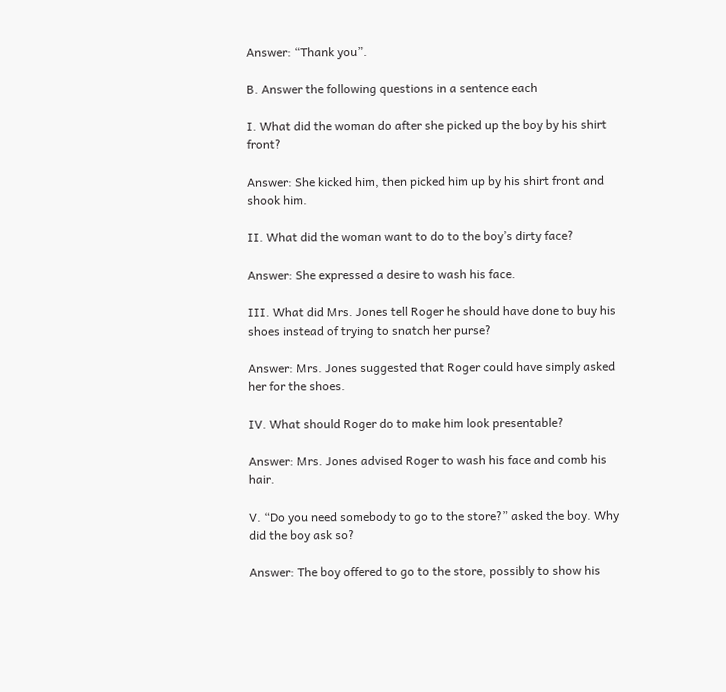Answer: “Thank you”.

B. Answer the following questions in a sentence each

I. What did the woman do after she picked up the boy by his shirt front?

Answer: She kicked him, then picked him up by his shirt front and shook him.

II. What did the woman want to do to the boy’s dirty face?

Answer: She expressed a desire to wash his face.

III. What did Mrs. Jones tell Roger he should have done to buy his shoes instead of trying to snatch her purse?

Answer: Mrs. Jones suggested that Roger could have simply asked her for the shoes.

IV. What should Roger do to make him look presentable?

Answer: Mrs. Jones advised Roger to wash his face and comb his hair.

V. “Do you need somebody to go to the store?” asked the boy. Why did the boy ask so?

Answer: The boy offered to go to the store, possibly to show his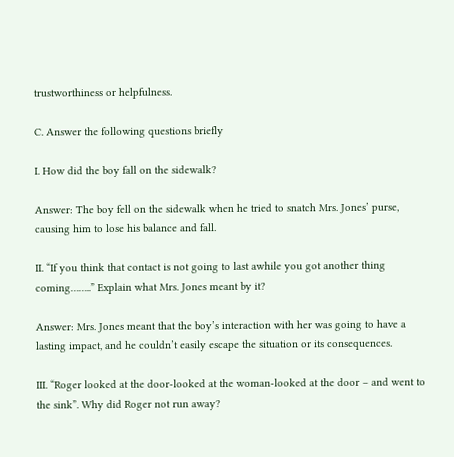trustworthiness or helpfulness.

C. Answer the following questions briefly

I. How did the boy fall on the sidewalk?

Answer: The boy fell on the sidewalk when he tried to snatch Mrs. Jones’ purse, causing him to lose his balance and fall.

II. “If you think that contact is not going to last awhile you got another thing coming……..” Explain what Mrs. Jones meant by it?

Answer: Mrs. Jones meant that the boy’s interaction with her was going to have a lasting impact, and he couldn’t easily escape the situation or its consequences.

III. “Roger looked at the door-looked at the woman-looked at the door – and went to the sink”. Why did Roger not run away?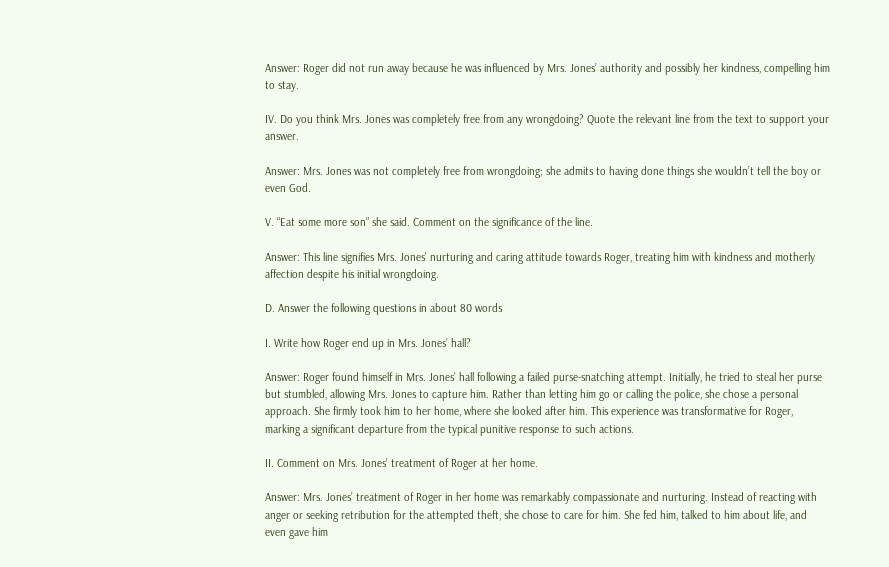Answer: Roger did not run away because he was influenced by Mrs. Jones’ authority and possibly her kindness, compelling him to stay.

IV. Do you think Mrs. Jones was completely free from any wrongdoing? Quote the relevant line from the text to support your answer.

Answer: Mrs. Jones was not completely free from wrongdoing; she admits to having done things she wouldn’t tell the boy or even God.

V. “Eat some more son” she said. Comment on the significance of the line.

Answer: This line signifies Mrs. Jones’ nurturing and caring attitude towards Roger, treating him with kindness and motherly affection despite his initial wrongdoing.

D. Answer the following questions in about 80 words

I. Write how Roger end up in Mrs. Jones’ hall?

Answer: Roger found himself in Mrs. Jones’ hall following a failed purse-snatching attempt. Initially, he tried to steal her purse but stumbled, allowing Mrs. Jones to capture him. Rather than letting him go or calling the police, she chose a personal approach. She firmly took him to her home, where she looked after him. This experience was transformative for Roger, marking a significant departure from the typical punitive response to such actions.

II. Comment on Mrs. Jones’ treatment of Roger at her home.

Answer: Mrs. Jones’ treatment of Roger in her home was remarkably compassionate and nurturing. Instead of reacting with anger or seeking retribution for the attempted theft, she chose to care for him. She fed him, talked to him about life, and even gave him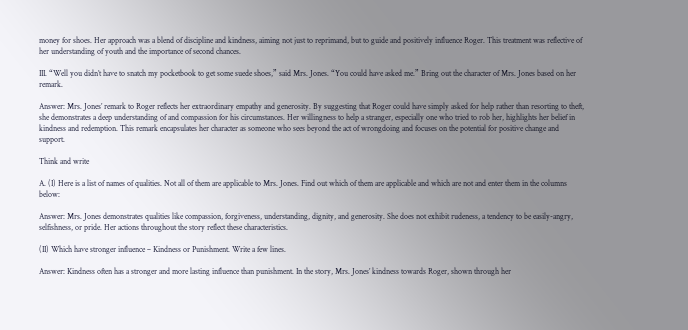money for shoes. Her approach was a blend of discipline and kindness, aiming not just to reprimand, but to guide and positively influence Roger. This treatment was reflective of her understanding of youth and the importance of second chances.

III. “Well you didn’t have to snatch my pocketbook to get some suede shoes,” said Mrs. Jones. “You could have asked me.” Bring out the character of Mrs. Jones based on her remark.

Answer: Mrs. Jones’ remark to Roger reflects her extraordinary empathy and generosity. By suggesting that Roger could have simply asked for help rather than resorting to theft, she demonstrates a deep understanding of and compassion for his circumstances. Her willingness to help a stranger, especially one who tried to rob her, highlights her belief in kindness and redemption. This remark encapsulates her character as someone who sees beyond the act of wrongdoing and focuses on the potential for positive change and support.

Think and write

A. (I) Here is a list of names of qualities. Not all of them are applicable to Mrs. Jones. Find out which of them are applicable and which are not and enter them in the columns below:

Answer: Mrs. Jones demonstrates qualities like compassion, forgiveness, understanding, dignity, and generosity. She does not exhibit rudeness, a tendency to be easily-angry, selfishness, or pride. Her actions throughout the story reflect these characteristics.

(II) Which have stronger influence – Kindness or Punishment. Write a few lines.

Answer: Kindness often has a stronger and more lasting influence than punishment. In the story, Mrs. Jones’ kindness towards Roger, shown through her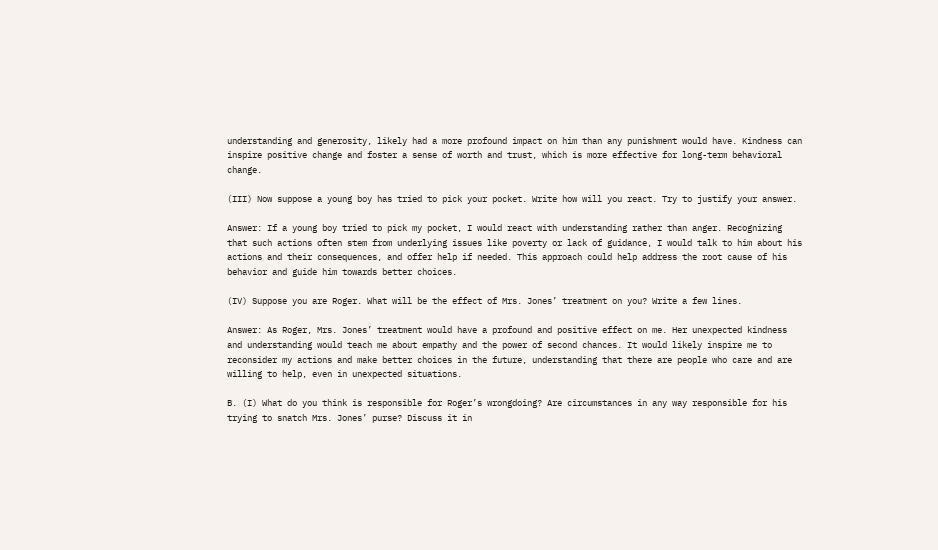understanding and generosity, likely had a more profound impact on him than any punishment would have. Kindness can inspire positive change and foster a sense of worth and trust, which is more effective for long-term behavioral change.

(III) Now suppose a young boy has tried to pick your pocket. Write how will you react. Try to justify your answer.

Answer: If a young boy tried to pick my pocket, I would react with understanding rather than anger. Recognizing that such actions often stem from underlying issues like poverty or lack of guidance, I would talk to him about his actions and their consequences, and offer help if needed. This approach could help address the root cause of his behavior and guide him towards better choices.

(IV) Suppose you are Roger. What will be the effect of Mrs. Jones’ treatment on you? Write a few lines.

Answer: As Roger, Mrs. Jones’ treatment would have a profound and positive effect on me. Her unexpected kindness and understanding would teach me about empathy and the power of second chances. It would likely inspire me to reconsider my actions and make better choices in the future, understanding that there are people who care and are willing to help, even in unexpected situations.

B. (I) What do you think is responsible for Roger’s wrongdoing? Are circumstances in any way responsible for his trying to snatch Mrs. Jones’ purse? Discuss it in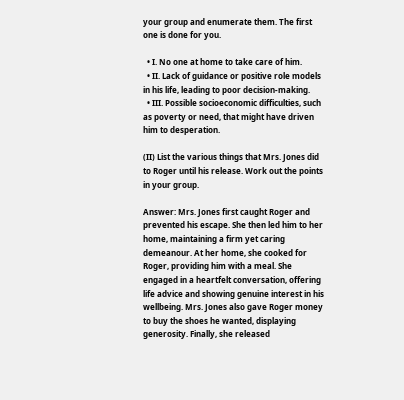your group and enumerate them. The first one is done for you.

  • I. No one at home to take care of him.
  • II. Lack of guidance or positive role models in his life, leading to poor decision-making.
  • III. Possible socioeconomic difficulties, such as poverty or need, that might have driven him to desperation.

(II) List the various things that Mrs. Jones did to Roger until his release. Work out the points in your group.

Answer: Mrs. Jones first caught Roger and prevented his escape. She then led him to her home, maintaining a firm yet caring demeanour. At her home, she cooked for Roger, providing him with a meal. She engaged in a heartfelt conversation, offering life advice and showing genuine interest in his wellbeing. Mrs. Jones also gave Roger money to buy the shoes he wanted, displaying generosity. Finally, she released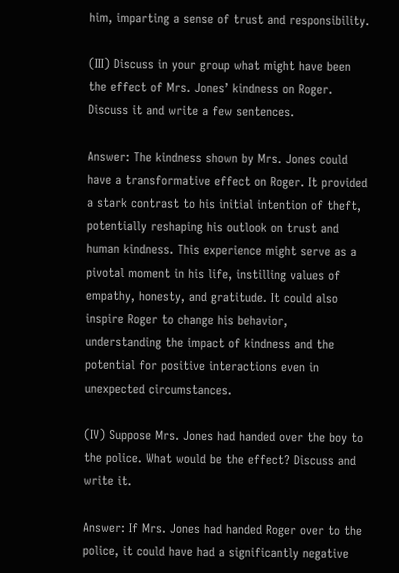him, imparting a sense of trust and responsibility.

(III) Discuss in your group what might have been the effect of Mrs. Jones’ kindness on Roger. Discuss it and write a few sentences.

Answer: The kindness shown by Mrs. Jones could have a transformative effect on Roger. It provided a stark contrast to his initial intention of theft, potentially reshaping his outlook on trust and human kindness. This experience might serve as a pivotal moment in his life, instilling values of empathy, honesty, and gratitude. It could also inspire Roger to change his behavior, understanding the impact of kindness and the potential for positive interactions even in unexpected circumstances.

(IV) Suppose Mrs. Jones had handed over the boy to the police. What would be the effect? Discuss and write it.

Answer: If Mrs. Jones had handed Roger over to the police, it could have had a significantly negative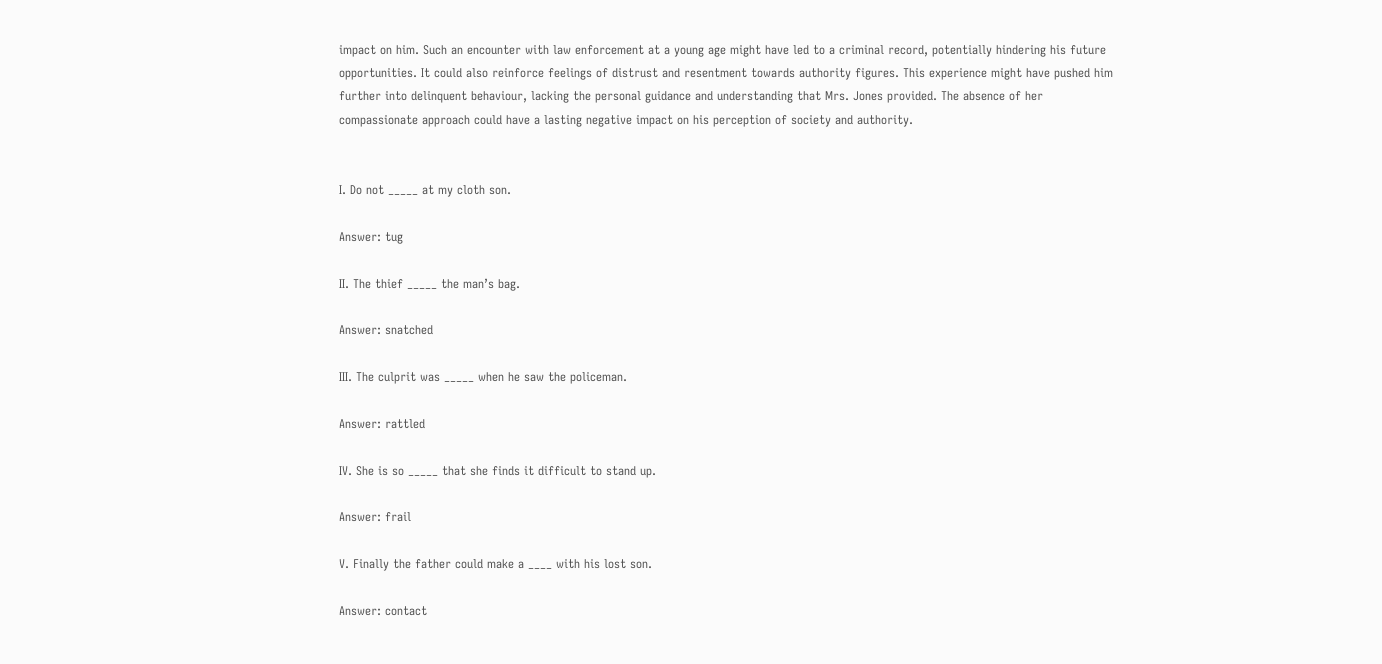impact on him. Such an encounter with law enforcement at a young age might have led to a criminal record, potentially hindering his future opportunities. It could also reinforce feelings of distrust and resentment towards authority figures. This experience might have pushed him further into delinquent behaviour, lacking the personal guidance and understanding that Mrs. Jones provided. The absence of her compassionate approach could have a lasting negative impact on his perception of society and authority.


I. Do not _____ at my cloth son.

Answer: tug

II. The thief _____ the man’s bag.

Answer: snatched

III. The culprit was _____ when he saw the policeman.

Answer: rattled

IV. She is so _____ that she finds it difficult to stand up.

Answer: frail

V. Finally the father could make a ____ with his lost son.

Answer: contact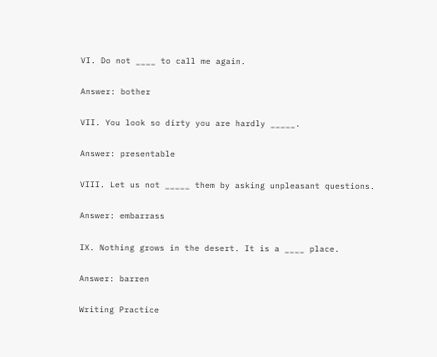VI. Do not ____ to call me again.

Answer: bother

VII. You look so dirty you are hardly _____.

Answer: presentable

VIII. Let us not _____ them by asking unpleasant questions.

Answer: embarrass

IX. Nothing grows in the desert. It is a ____ place.

Answer: barren

Writing Practice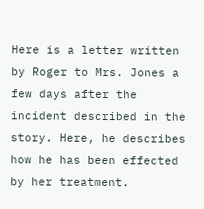Here is a letter written by Roger to Mrs. Jones a few days after the incident described in the story. Here, he describes how he has been effected by her treatment.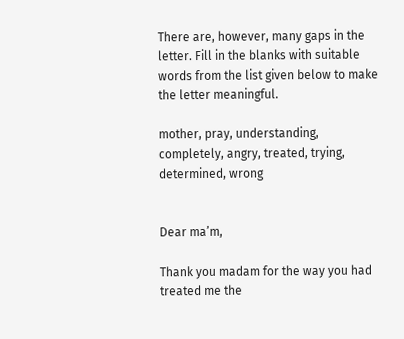There are, however, many gaps in the letter. Fill in the blanks with suitable words from the list given below to make the letter meaningful.

mother, pray, understanding, completely, angry, treated, trying, determined, wrong


Dear ma’m,

Thank you madam for the way you had treated me the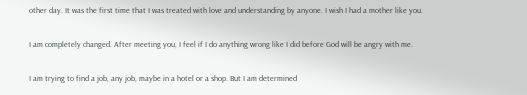other day. It was the first time that I was treated with love and understanding by anyone. I wish I had a mother like you.

I am completely changed. After meeting you, I feel if I do anything wrong like I did before God will be angry with me.

I am trying to find a job, any job, maybe in a hotel or a shop. But I am determined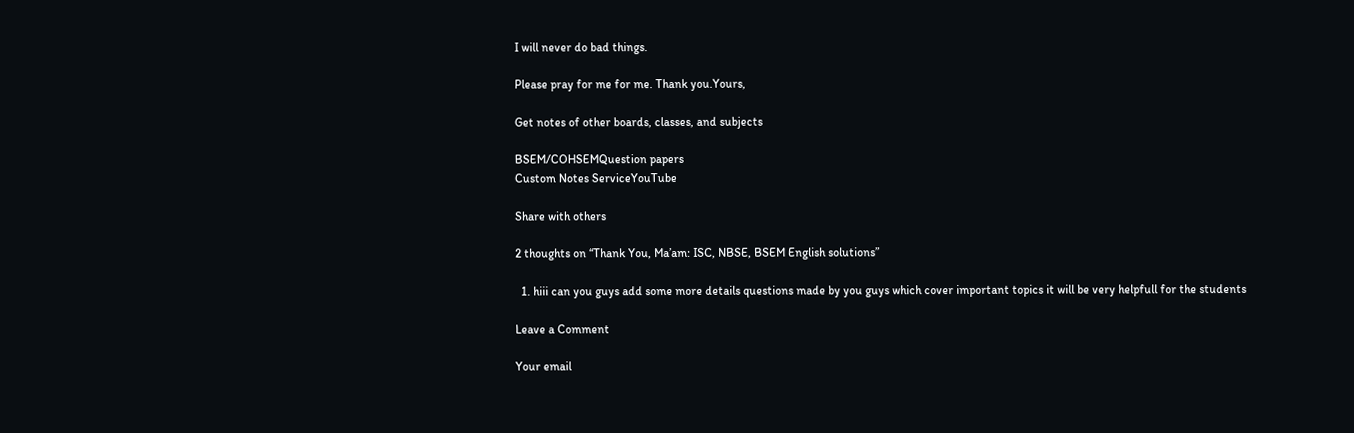I will never do bad things.

Please pray for me for me. Thank you.Yours,

Get notes of other boards, classes, and subjects

BSEM/COHSEMQuestion papers
Custom Notes ServiceYouTube

Share with others

2 thoughts on “Thank You, Ma’am: ISC, NBSE, BSEM English solutions”

  1. hiii can you guys add some more details questions made by you guys which cover important topics it will be very helpfull for the students

Leave a Comment

Your email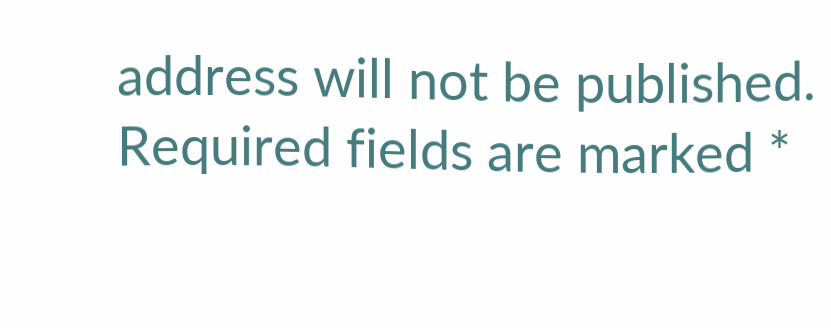address will not be published. Required fields are marked *